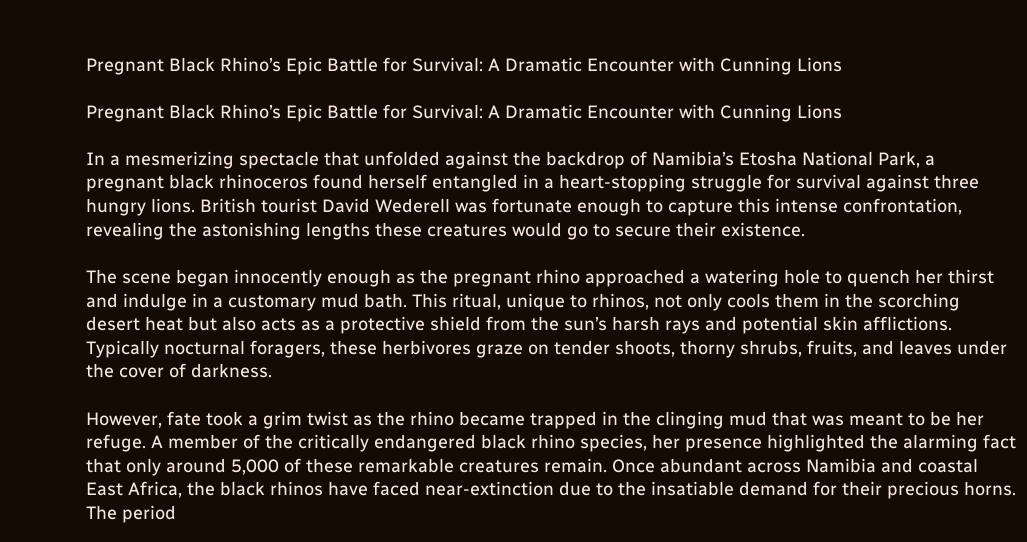Pregnant Black Rhino’s Epic Battle for Survival: A Dramatic Encounter with Cunning Lions

Pregnant Black Rhino’s Epic Battle for Survival: A Dramatic Encounter with Cunning Lions

In a mesmerizing spectacle that unfolded against the backdrop of Namibia’s Etosha National Park, a pregnant black rhinoceros found herself entangled in a heart-stopping struggle for survival against three hungry lions. British tourist David Wederell was fortunate enough to capture this intense confrontation, revealing the astonishing lengths these creatures would go to secure their existence.

The scene began innocently enough as the pregnant rhino approached a watering hole to quench her thirst and indulge in a customary mud bath. This ritual, unique to rhinos, not only cools them in the scorching desert heat but also acts as a protective shield from the sun’s harsh rays and potential skin afflictions. Typically nocturnal foragers, these herbivores graze on tender shoots, thorny shrubs, fruits, and leaves under the cover of darkness.

However, fate took a grim twist as the rhino became trapped in the clinging mud that was meant to be her refuge. A member of the critically endangered black rhino species, her presence highlighted the alarming fact that only around 5,000 of these remarkable creatures remain. Once abundant across Namibia and coastal East Africa, the black rhinos have faced near-extinction due to the insatiable demand for their precious horns. The period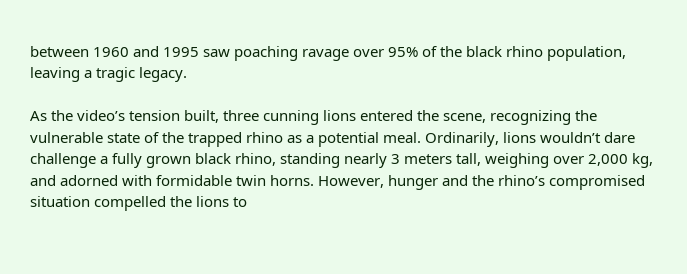between 1960 and 1995 saw poaching ravage over 95% of the black rhino population, leaving a tragic legacy.

As the video’s tension built, three cunning lions entered the scene, recognizing the vulnerable state of the trapped rhino as a potential meal. Ordinarily, lions wouldn’t dare challenge a fully grown black rhino, standing nearly 3 meters tall, weighing over 2,000 kg, and adorned with formidable twin horns. However, hunger and the rhino’s compromised situation compelled the lions to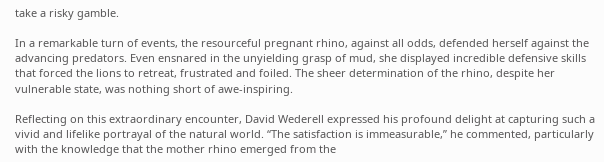take a risky gamble.

In a remarkable turn of events, the resourceful pregnant rhino, against all odds, defended herself against the advancing predators. Even ensnared in the unyielding grasp of mud, she displayed incredible defensive skills that forced the lions to retreat, frustrated and foiled. The sheer determination of the rhino, despite her vulnerable state, was nothing short of awe-inspiring.

Reflecting on this extraordinary encounter, David Wederell expressed his profound delight at capturing such a vivid and lifelike portrayal of the natural world. “The satisfaction is immeasurable,” he commented, particularly with the knowledge that the mother rhino emerged from the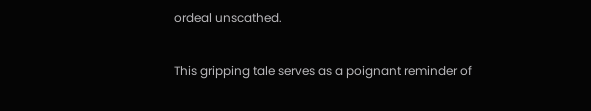ordeal unscathed.

This gripping tale serves as a poignant reminder of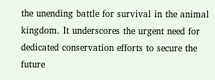the unending battle for survival in the animal kingdom. It underscores the urgent need for dedicated conservation efforts to secure the future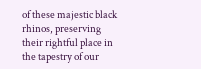of these majestic black rhinos, preserving their rightful place in the tapestry of our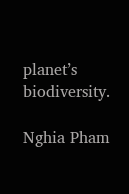planet’s biodiversity.

Nghia Pham